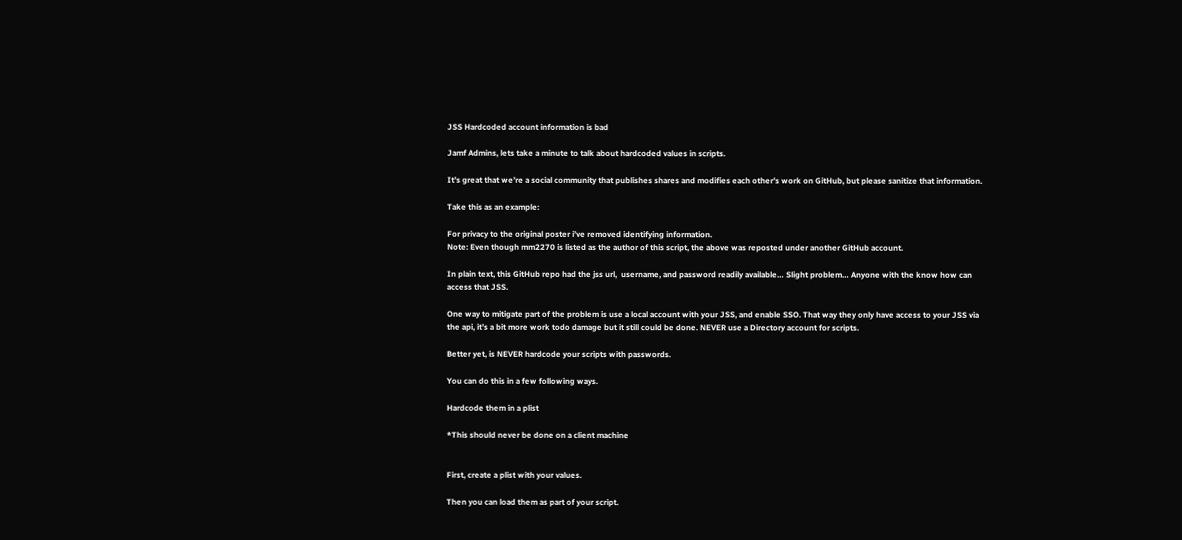JSS Hardcoded account information is bad

Jamf Admins, lets take a minute to talk about hardcoded values in scripts.

It’s great that we’re a social community that publishes shares and modifies each other’s work on GitHub, but please sanitize that information.

Take this as an example:

For privacy to the original poster i’ve removed identifying information.
Note: Even though mm2270 is listed as the author of this script, the above was reposted under another GitHub account.

In plain text, this GitHub repo had the jss url,  username, and password readily available… Slight problem… Anyone with the know how can access that JSS.

One way to mitigate part of the problem is use a local account with your JSS, and enable SSO. That way they only have access to your JSS via the api, it’s a bit more work todo damage but it still could be done. NEVER use a Directory account for scripts.

Better yet, is NEVER hardcode your scripts with passwords.

You can do this in a few following ways.

Hardcode them in a plist

*This should never be done on a client machine


First, create a plist with your values.

Then you can load them as part of your script.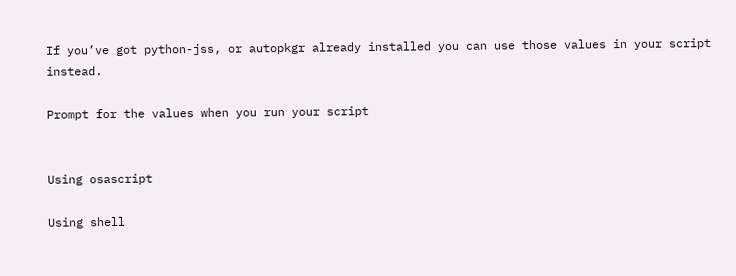If you’ve got python-jss, or autopkgr already installed you can use those values in your script instead.

Prompt for the values when you run your script


Using osascript

Using shell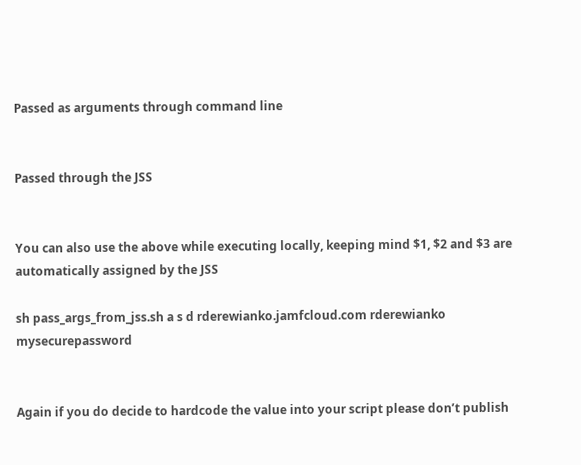Passed as arguments through command line


Passed through the JSS


You can also use the above while executing locally, keeping mind $1, $2 and $3 are automatically assigned by the JSS

sh pass_args_from_jss.sh a s d rderewianko.jamfcloud.com rderewianko mysecurepassword


Again if you do decide to hardcode the value into your script please don’t publish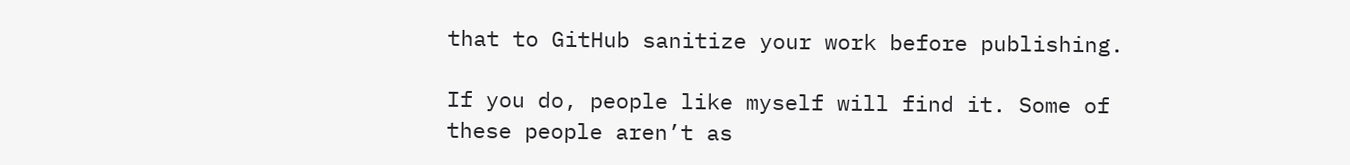that to GitHub sanitize your work before publishing.

If you do, people like myself will find it. Some of these people aren’t as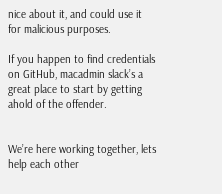nice about it, and could use it for malicious purposes.

If you happen to find credentials on GitHub, macadmin slack’s a great place to start by getting ahold of the offender.


We’re here working together, lets help each other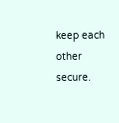keep each other secure.